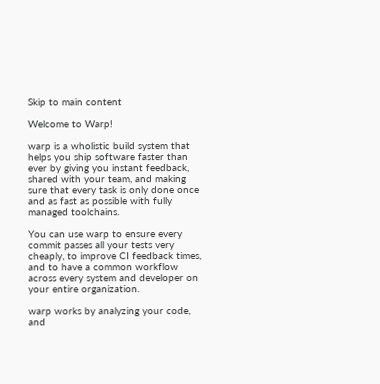Skip to main content

Welcome to Warp!

warp is a wholistic build system that helps you ship software faster than ever by giving you instant feedback, shared with your team, and making sure that every task is only done once and as fast as possible with fully managed toolchains.

You can use warp to ensure every commit passes all your tests very cheaply, to improve CI feedback times, and to have a common workflow across every system and developer on your entire organization.

warp works by analyzing your code, and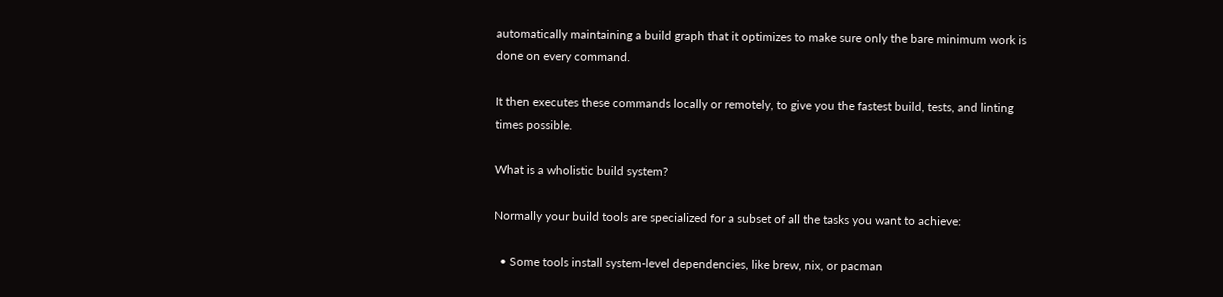automatically maintaining a build graph that it optimizes to make sure only the bare minimum work is done on every command.

It then executes these commands locally or remotely, to give you the fastest build, tests, and linting times possible.

What is a wholistic build system?

Normally your build tools are specialized for a subset of all the tasks you want to achieve:

  • Some tools install system-level dependencies, like brew, nix, or pacman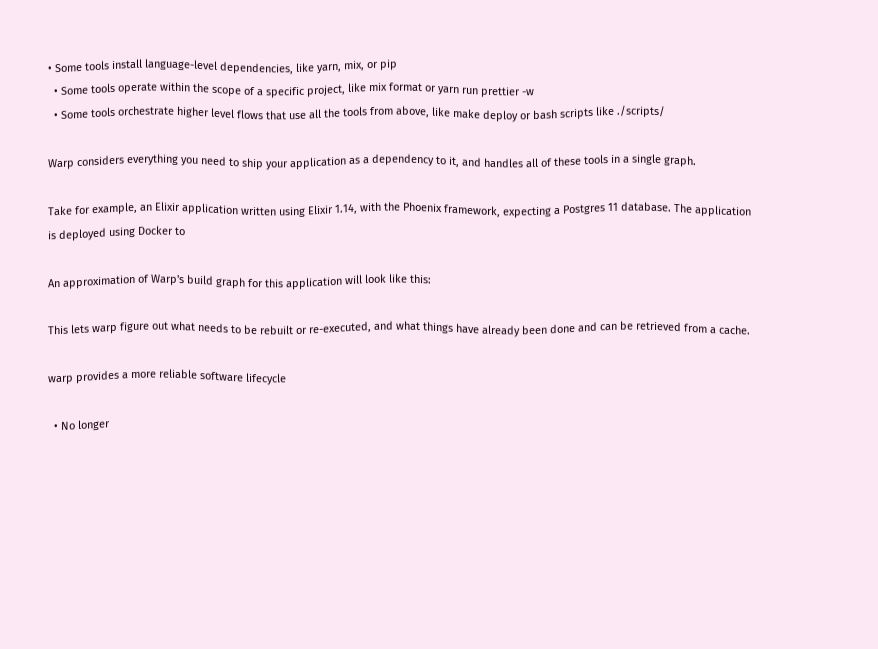• Some tools install language-level dependencies, like yarn, mix, or pip
  • Some tools operate within the scope of a specific project, like mix format or yarn run prettier -w
  • Some tools orchestrate higher level flows that use all the tools from above, like make deploy or bash scripts like ./scripts/

Warp considers everything you need to ship your application as a dependency to it, and handles all of these tools in a single graph.

Take for example, an Elixir application written using Elixir 1.14, with the Phoenix framework, expecting a Postgres 11 database. The application is deployed using Docker to

An approximation of Warp's build graph for this application will look like this:

This lets warp figure out what needs to be rebuilt or re-executed, and what things have already been done and can be retrieved from a cache.

warp provides a more reliable software lifecycle

  • No longer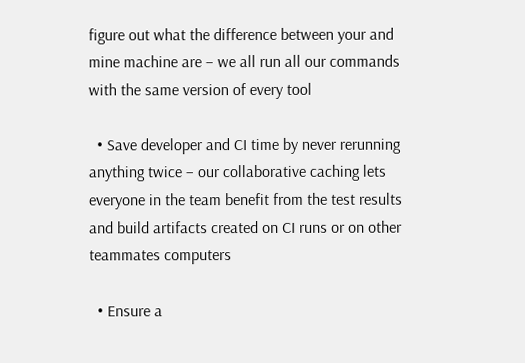figure out what the difference between your and mine machine are – we all run all our commands with the same version of every tool

  • Save developer and CI time by never rerunning anything twice – our collaborative caching lets everyone in the team benefit from the test results and build artifacts created on CI runs or on other teammates computers

  • Ensure a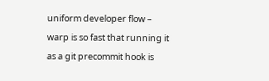uniform developer flow – warp is so fast that running it as a git precommit hook is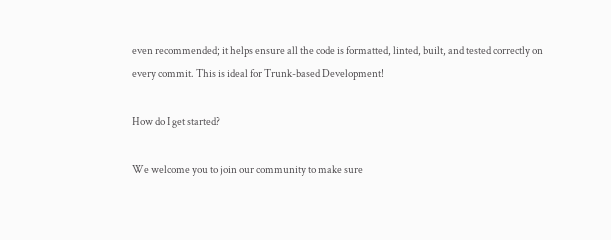even recommended; it helps ensure all the code is formatted, linted, built, and tested correctly on every commit. This is ideal for Trunk-based Development!

How do I get started?

We welcome you to join our community to make sure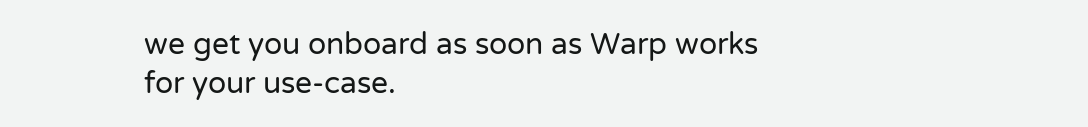we get you onboard as soon as Warp works for your use-case.